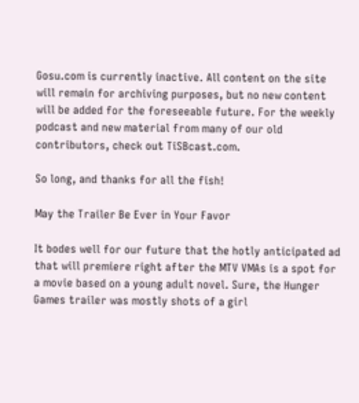Gosu.com is currently inactive. All content on the site will remain for archiving purposes, but no new content will be added for the foreseeable future. For the weekly podcast and new material from many of our old contributors, check out TiSBcast.com.

So long, and thanks for all the fish!

May the Trailer Be Ever in Your Favor

It bodes well for our future that the hotly anticipated ad that will premiere right after the MTV VMAs is a spot for a movie based on a young adult novel. Sure, the Hunger Games trailer was mostly shots of a girl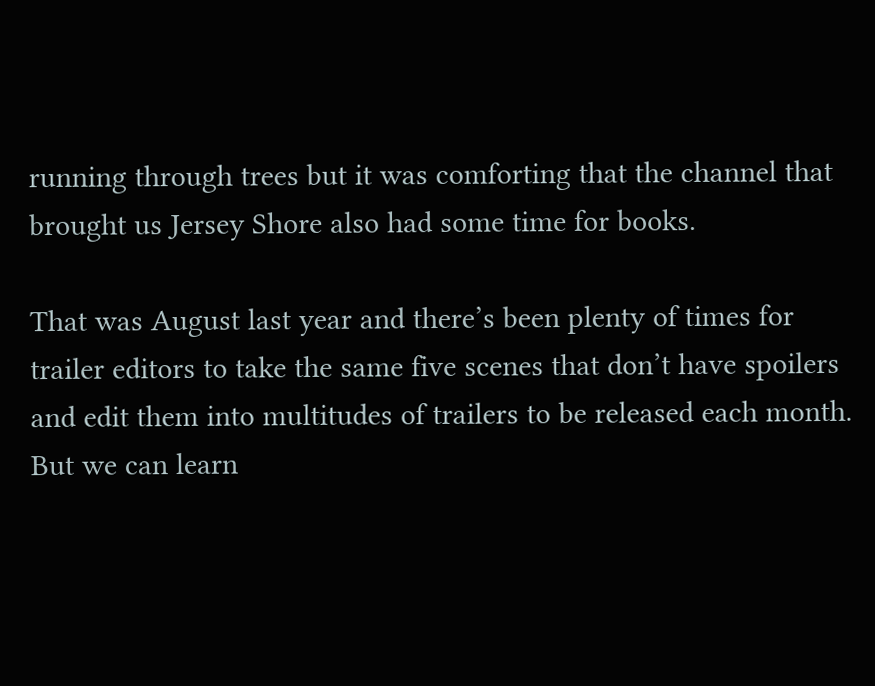running through trees but it was comforting that the channel that brought us Jersey Shore also had some time for books.

That was August last year and there’s been plenty of times for trailer editors to take the same five scenes that don’t have spoilers and edit them into multitudes of trailers to be released each month. But we can learn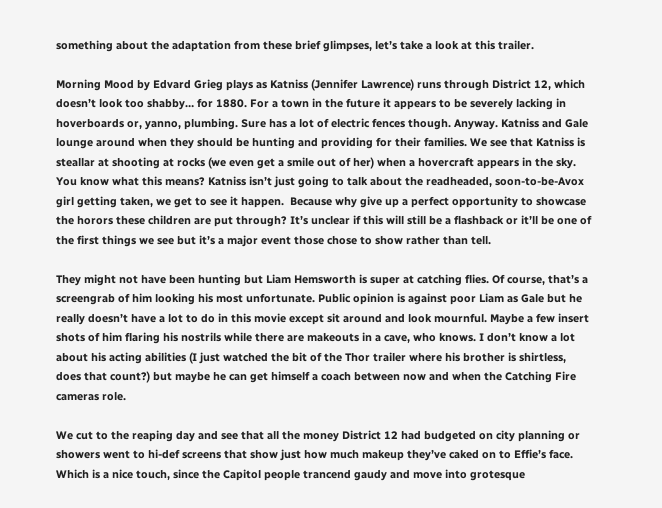something about the adaptation from these brief glimpses, let’s take a look at this trailer.

Morning Mood by Edvard Grieg plays as Katniss (Jennifer Lawrence) runs through District 12, which doesn’t look too shabby… for 1880. For a town in the future it appears to be severely lacking in hoverboards or, yanno, plumbing. Sure has a lot of electric fences though. Anyway. Katniss and Gale lounge around when they should be hunting and providing for their families. We see that Katniss is steallar at shooting at rocks (we even get a smile out of her) when a hovercraft appears in the sky. You know what this means? Katniss isn’t just going to talk about the readheaded, soon-to-be-Avox girl getting taken, we get to see it happen.  Because why give up a perfect opportunity to showcase the horors these children are put through? It’s unclear if this will still be a flashback or it’ll be one of the first things we see but it’s a major event those chose to show rather than tell.

They might not have been hunting but Liam Hemsworth is super at catching flies. Of course, that’s a screengrab of him looking his most unfortunate. Public opinion is against poor Liam as Gale but he really doesn’t have a lot to do in this movie except sit around and look mournful. Maybe a few insert shots of him flaring his nostrils while there are makeouts in a cave, who knows. I don’t know a lot about his acting abilities (I just watched the bit of the Thor trailer where his brother is shirtless, does that count?) but maybe he can get himself a coach between now and when the Catching Fire cameras role.

We cut to the reaping day and see that all the money District 12 had budgeted on city planning or showers went to hi-def screens that show just how much makeup they’ve caked on to Effie’s face. Which is a nice touch, since the Capitol people trancend gaudy and move into grotesque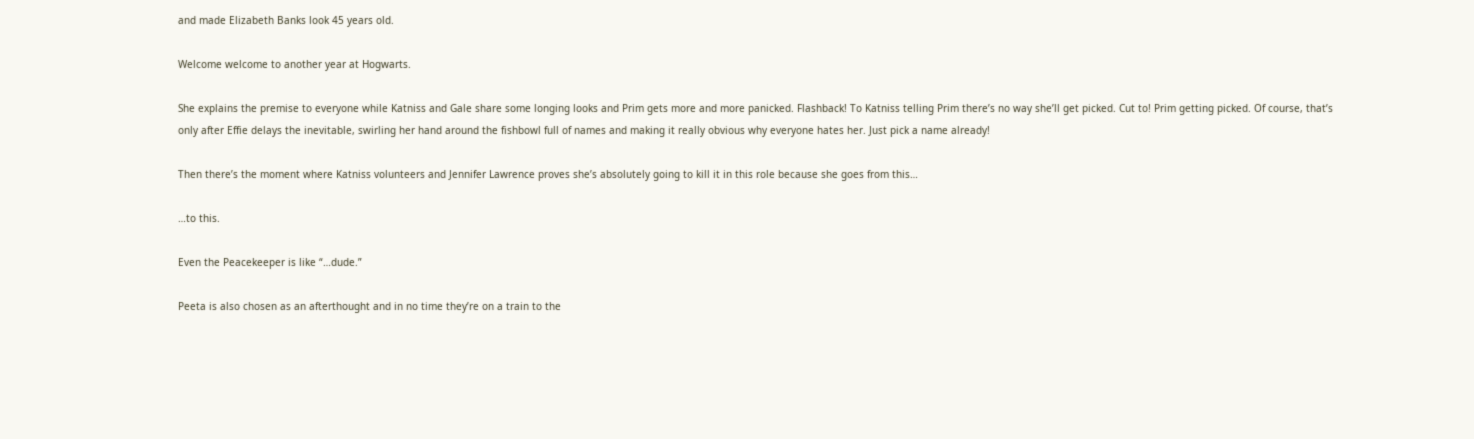and made Elizabeth Banks look 45 years old.

Welcome welcome to another year at Hogwarts.

She explains the premise to everyone while Katniss and Gale share some longing looks and Prim gets more and more panicked. Flashback! To Katniss telling Prim there’s no way she’ll get picked. Cut to! Prim getting picked. Of course, that’s only after Effie delays the inevitable, swirling her hand around the fishbowl full of names and making it really obvious why everyone hates her. Just pick a name already!

Then there’s the moment where Katniss volunteers and Jennifer Lawrence proves she’s absolutely going to kill it in this role because she goes from this…

…to this.

Even the Peacekeeper is like “…dude.”

Peeta is also chosen as an afterthought and in no time they’re on a train to the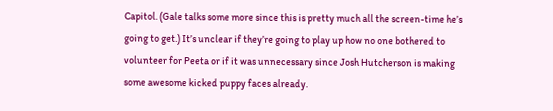Capitol. (Gale talks some more since this is pretty much all the screen-time he’s going to get.) It’s unclear if they’re going to play up how no one bothered to volunteer for Peeta or if it was unnecessary since Josh Hutcherson is making some awesome kicked puppy faces already.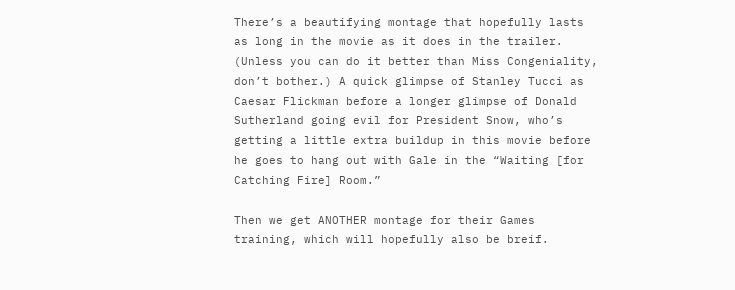There’s a beautifying montage that hopefully lasts as long in the movie as it does in the trailer. (Unless you can do it better than Miss Congeniality, don’t bother.) A quick glimpse of Stanley Tucci as Caesar Flickman before a longer glimpse of Donald Sutherland going evil for President Snow, who’s getting a little extra buildup in this movie before he goes to hang out with Gale in the “Waiting [for Catching Fire] Room.”

Then we get ANOTHER montage for their Games training, which will hopefully also be breif.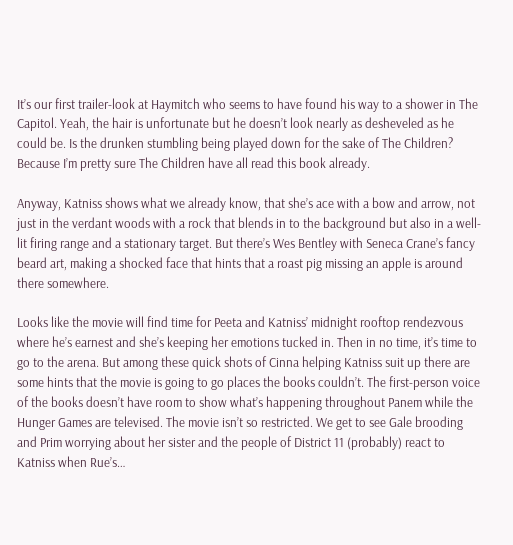It’s our first trailer-look at Haymitch who seems to have found his way to a shower in The Capitol. Yeah, the hair is unfortunate but he doesn’t look nearly as desheveled as he could be. Is the drunken stumbling being played down for the sake of The Children? Because I’m pretty sure The Children have all read this book already.

Anyway, Katniss shows what we already know, that she’s ace with a bow and arrow, not just in the verdant woods with a rock that blends in to the background but also in a well-lit firing range and a stationary target. But there’s Wes Bentley with Seneca Crane’s fancy beard art, making a shocked face that hints that a roast pig missing an apple is around there somewhere.

Looks like the movie will find time for Peeta and Katniss’ midnight rooftop rendezvous where he’s earnest and she’s keeping her emotions tucked in. Then in no time, it’s time to go to the arena. But among these quick shots of Cinna helping Katniss suit up there are some hints that the movie is going to go places the books couldn’t. The first-person voice of the books doesn’t have room to show what’s happening throughout Panem while the Hunger Games are televised. The movie isn’t so restricted. We get to see Gale brooding and Prim worrying about her sister and the people of District 11 (probably) react to Katniss when Rue’s…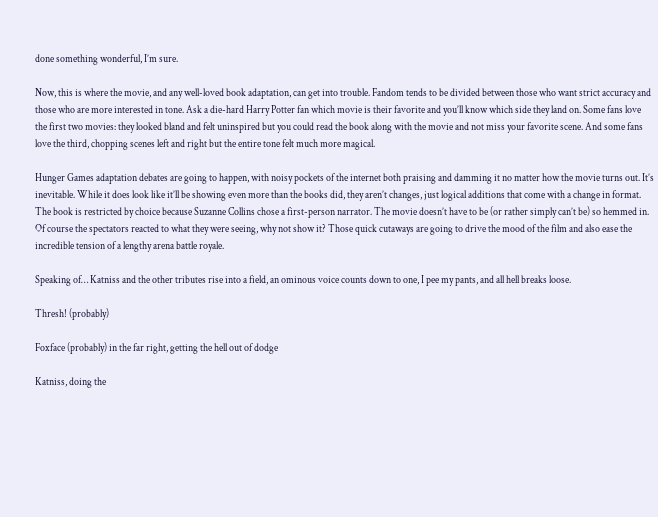done something wonderful, I’m sure.

Now, this is where the movie, and any well-loved book adaptation, can get into trouble. Fandom tends to be divided between those who want strict accuracy and those who are more interested in tone. Ask a die-hard Harry Potter fan which movie is their favorite and you’ll know which side they land on. Some fans love the first two movies: they looked bland and felt uninspired but you could read the book along with the movie and not miss your favorite scene. And some fans love the third, chopping scenes left and right but the entire tone felt much more magical.

Hunger Games adaptation debates are going to happen, with noisy pockets of the internet both praising and damming it no matter how the movie turns out. It’s inevitable. While it does look like it’ll be showing even more than the books did, they aren’t changes, just logical additions that come with a change in format. The book is restricted by choice because Suzanne Collins chose a first-person narrator. The movie doesn’t have to be (or rather simply can’t be) so hemmed in. Of course the spectators reacted to what they were seeing, why not show it? Those quick cutaways are going to drive the mood of the film and also ease the incredible tension of a lengthy arena battle royale.

Speaking of… Katniss and the other tributes rise into a field, an ominous voice counts down to one, I pee my pants, and all hell breaks loose.

Thresh! (probably)

Foxface (probably) in the far right, getting the hell out of dodge

Katniss, doing the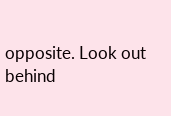opposite. Look out behind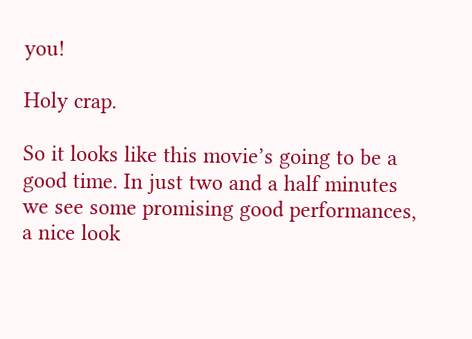you!

Holy crap.

So it looks like this movie’s going to be a good time. In just two and a half minutes we see some promising good performances, a nice look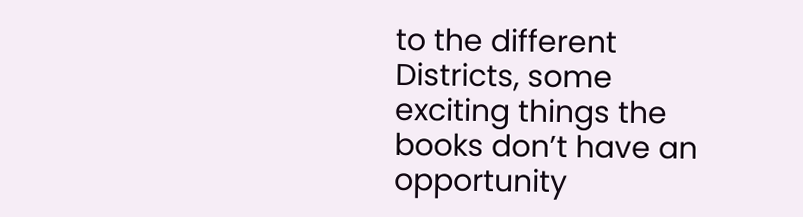to the different Districts, some exciting things the books don’t have an opportunity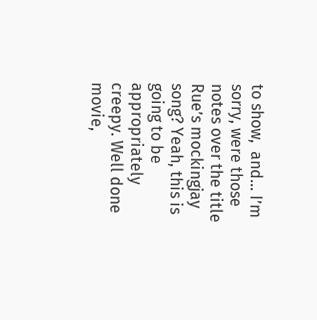to show,  and… I’m sorry, were those notes over the title Rue’s mockingjay song? Yeah, this is going to be appropriately creepy. Well done movie,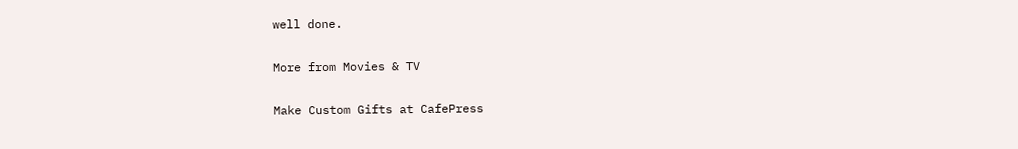well done.

More from Movies & TV

Make Custom Gifts at CafePress